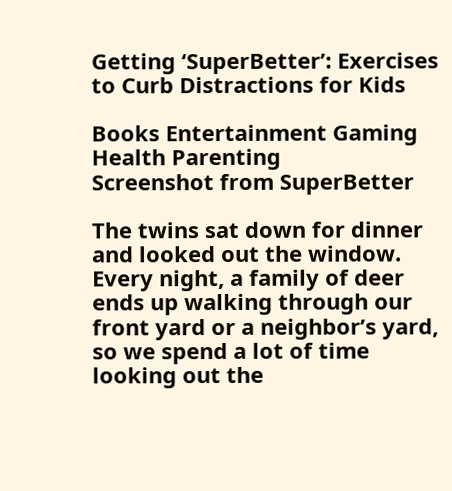Getting ‘SuperBetter’: Exercises to Curb Distractions for Kids

Books Entertainment Gaming Health Parenting
Screenshot from SuperBetter

The twins sat down for dinner and looked out the window. Every night, a family of deer ends up walking through our front yard or a neighbor’s yard, so we spend a lot of time looking out the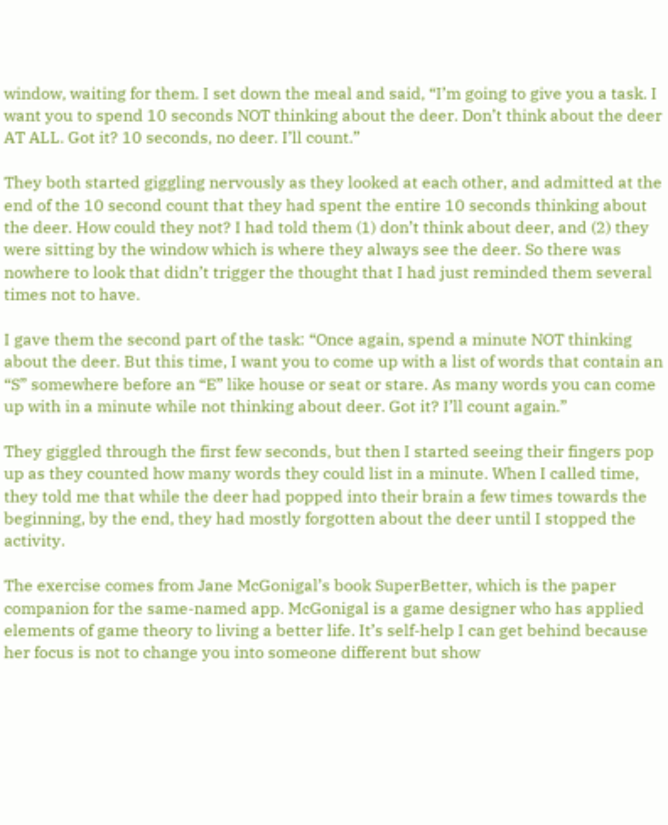window, waiting for them. I set down the meal and said, “I’m going to give you a task. I want you to spend 10 seconds NOT thinking about the deer. Don’t think about the deer AT ALL. Got it? 10 seconds, no deer. I’ll count.”

They both started giggling nervously as they looked at each other, and admitted at the end of the 10 second count that they had spent the entire 10 seconds thinking about the deer. How could they not? I had told them (1) don’t think about deer, and (2) they were sitting by the window which is where they always see the deer. So there was nowhere to look that didn’t trigger the thought that I had just reminded them several times not to have.

I gave them the second part of the task: “Once again, spend a minute NOT thinking about the deer. But this time, I want you to come up with a list of words that contain an “S” somewhere before an “E” like house or seat or stare. As many words you can come up with in a minute while not thinking about deer. Got it? I’ll count again.”

They giggled through the first few seconds, but then I started seeing their fingers pop up as they counted how many words they could list in a minute. When I called time, they told me that while the deer had popped into their brain a few times towards the beginning, by the end, they had mostly forgotten about the deer until I stopped the activity.

The exercise comes from Jane McGonigal’s book SuperBetter, which is the paper companion for the same-named app. McGonigal is a game designer who has applied elements of game theory to living a better life. It’s self-help I can get behind because her focus is not to change you into someone different but show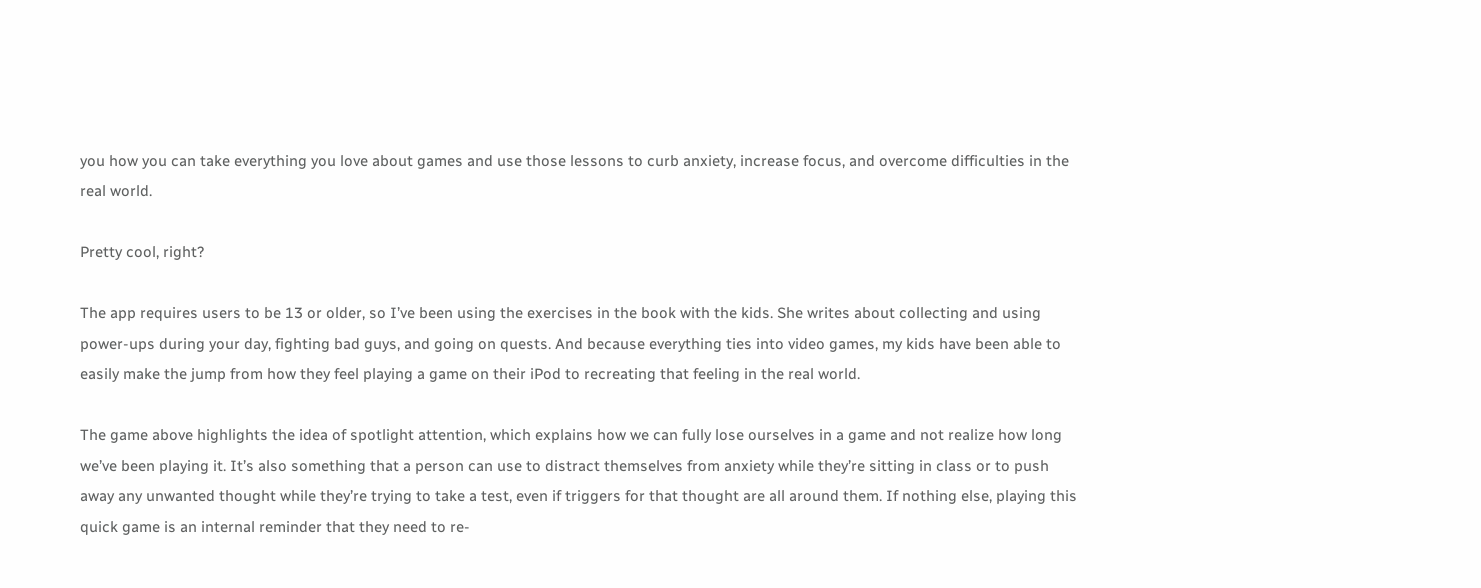you how you can take everything you love about games and use those lessons to curb anxiety, increase focus, and overcome difficulties in the real world.

Pretty cool, right?

The app requires users to be 13 or older, so I’ve been using the exercises in the book with the kids. She writes about collecting and using power-ups during your day, fighting bad guys, and going on quests. And because everything ties into video games, my kids have been able to easily make the jump from how they feel playing a game on their iPod to recreating that feeling in the real world.

The game above highlights the idea of spotlight attention, which explains how we can fully lose ourselves in a game and not realize how long we’ve been playing it. It’s also something that a person can use to distract themselves from anxiety while they’re sitting in class or to push away any unwanted thought while they’re trying to take a test, even if triggers for that thought are all around them. If nothing else, playing this quick game is an internal reminder that they need to re-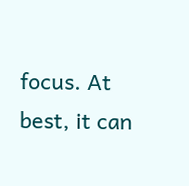focus. At best, it can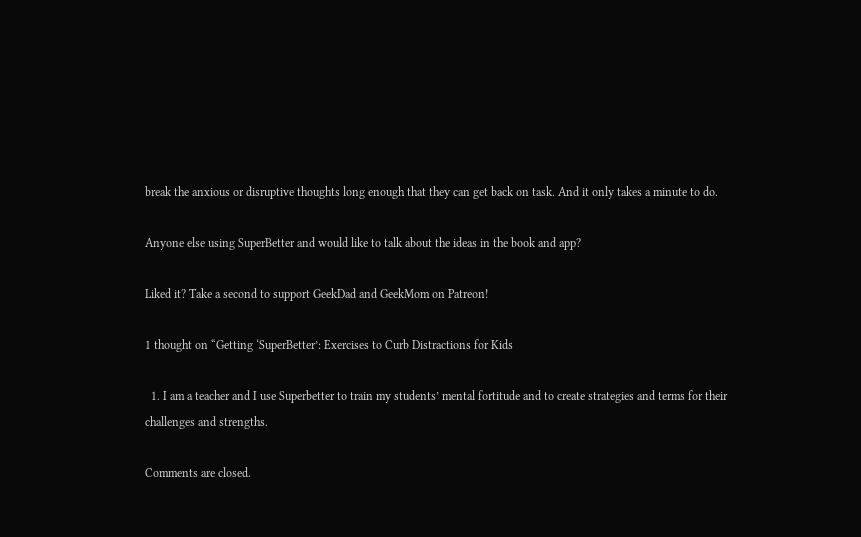break the anxious or disruptive thoughts long enough that they can get back on task. And it only takes a minute to do.

Anyone else using SuperBetter and would like to talk about the ideas in the book and app?

Liked it? Take a second to support GeekDad and GeekMom on Patreon!

1 thought on “Getting ‘SuperBetter’: Exercises to Curb Distractions for Kids

  1. I am a teacher and I use Superbetter to train my students’ mental fortitude and to create strategies and terms for their challenges and strengths.

Comments are closed.